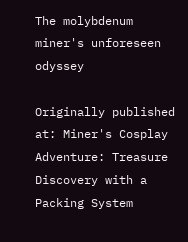The molybdenum miner's unforeseen odyssey

Originally published at: Miner's Cosplay Adventure: Treasure Discovery with a Packing System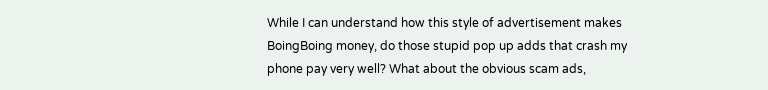While I can understand how this style of advertisement makes BoingBoing money, do those stupid pop up adds that crash my phone pay very well? What about the obvious scam ads,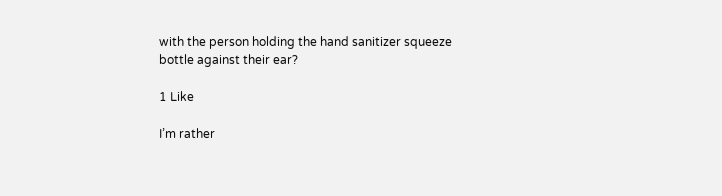with the person holding the hand sanitizer squeeze bottle against their ear?

1 Like

I’m rather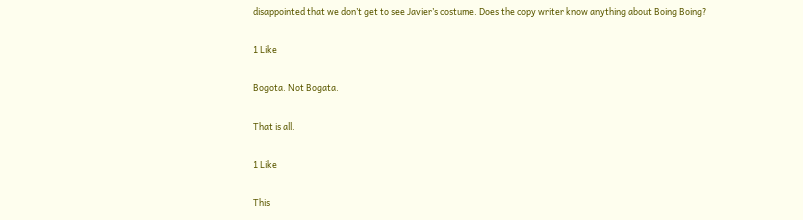disappointed that we don’t get to see Javier’s costume. Does the copy writer know anything about Boing Boing?

1 Like

Bogota. Not Bogata.

That is all.

1 Like

This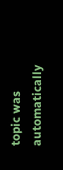topic was automatically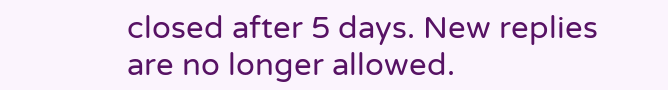closed after 5 days. New replies are no longer allowed.